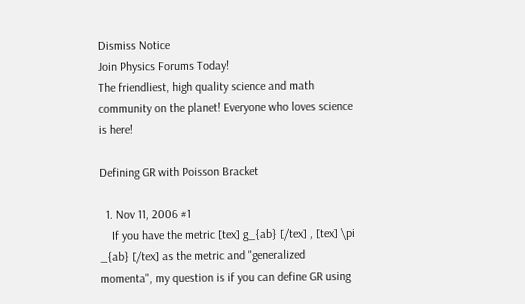Dismiss Notice
Join Physics Forums Today!
The friendliest, high quality science and math community on the planet! Everyone who loves science is here!

Defining GR with Poisson Bracket

  1. Nov 11, 2006 #1
    If you have the metric [tex] g_{ab} [/tex] , [tex] \pi _{ab} [/tex] as the metric and "generalized momenta", my question is if you can define GR using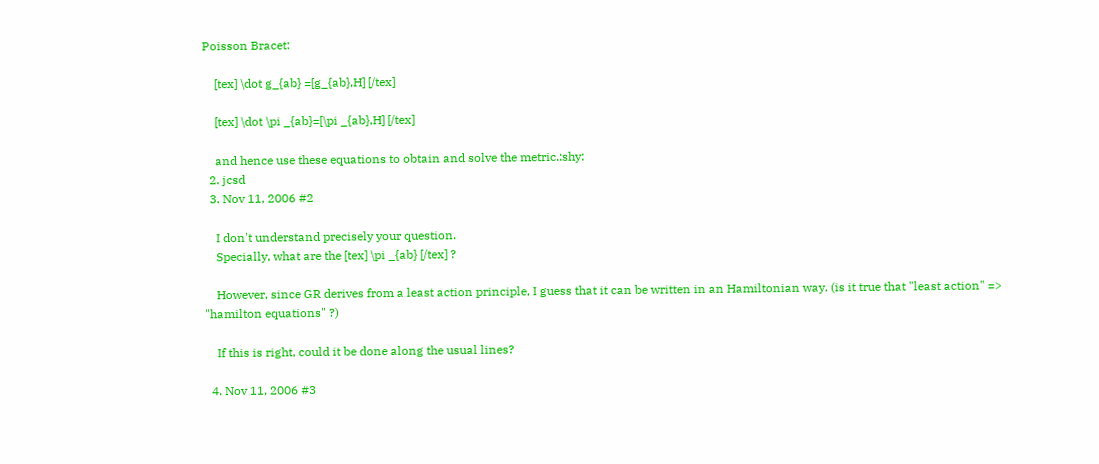Poisson Bracet:

    [tex] \dot g_{ab} =[g_{ab},H] [/tex]

    [tex] \dot \pi _{ab}=[\pi _{ab},H] [/tex]

    and hence use these equations to obtain and solve the metric.:shy:
  2. jcsd
  3. Nov 11, 2006 #2

    I don't understand precisely your question.
    Specially, what are the [tex] \pi _{ab} [/tex] ?

    However, since GR derives from a least action principle, I guess that it can be written in an Hamiltonian way. (is it true that "least action" => "hamilton equations" ?)

    If this is right, could it be done along the usual lines?

  4. Nov 11, 2006 #3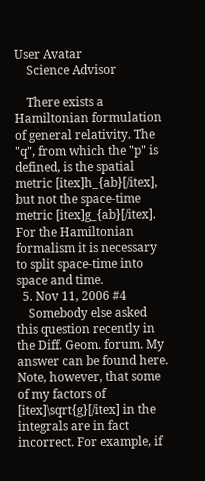User Avatar
    Science Advisor

    There exists a Hamiltonian formulation of general relativity. The "q", from which the "p" is defined, is the spatial metric [itex]h_{ab}[/itex], but not the space-time metric [itex]g_{ab}[/itex]. For the Hamiltonian formalism it is necessary to split space-time into space and time.
  5. Nov 11, 2006 #4
    Somebody else asked this question recently in the Diff. Geom. forum. My answer can be found here. Note, however, that some of my factors of [itex]\sqrt{g}[/itex] in the integrals are in fact incorrect. For example, if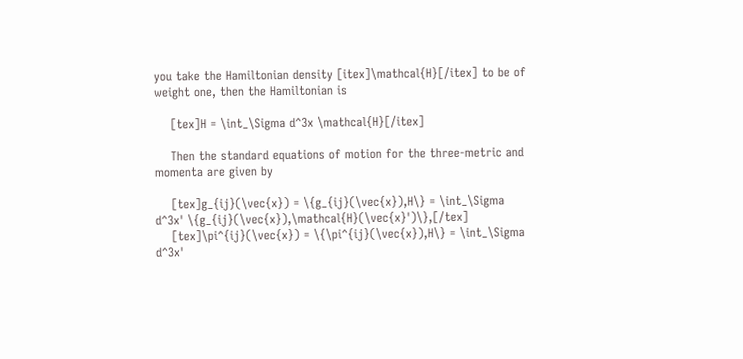you take the Hamiltonian density [itex]\mathcal{H}[/itex] to be of weight one, then the Hamiltonian is

    [tex]H = \int_\Sigma d^3x \mathcal{H}[/itex]

    Then the standard equations of motion for the three-metric and momenta are given by

    [tex]g_{ij}(\vec{x}) = \{g_{ij}(\vec{x}),H\} = \int_\Sigma d^3x' \{g_{ij}(\vec{x}),\mathcal{H}(\vec{x}')\},[/tex]
    [tex]\pi^{ij}(\vec{x}) = \{\pi^{ij}(\vec{x}),H\} = \int_\Sigma d^3x'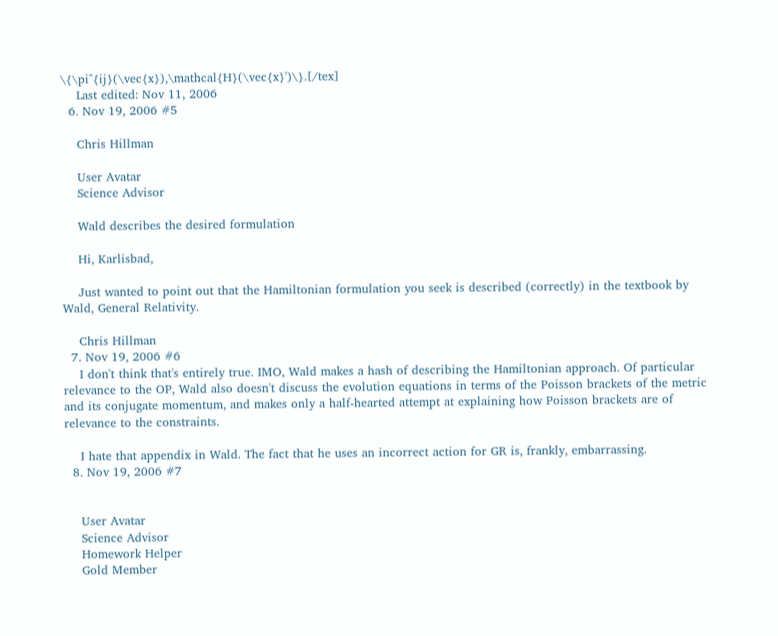\{\pi^{ij}(\vec{x}),\mathcal{H}(\vec{x}')\}.[/tex]
    Last edited: Nov 11, 2006
  6. Nov 19, 2006 #5

    Chris Hillman

    User Avatar
    Science Advisor

    Wald describes the desired formulation

    Hi, Karlisbad,

    Just wanted to point out that the Hamiltonian formulation you seek is described (correctly) in the textbook by Wald, General Relativity.

    Chris Hillman
  7. Nov 19, 2006 #6
    I don't think that's entirely true. IMO, Wald makes a hash of describing the Hamiltonian approach. Of particular relevance to the OP, Wald also doesn't discuss the evolution equations in terms of the Poisson brackets of the metric and its conjugate momentum, and makes only a half-hearted attempt at explaining how Poisson brackets are of relevance to the constraints.

    I hate that appendix in Wald. The fact that he uses an incorrect action for GR is, frankly, embarrassing.
  8. Nov 19, 2006 #7


    User Avatar
    Science Advisor
    Homework Helper
    Gold Member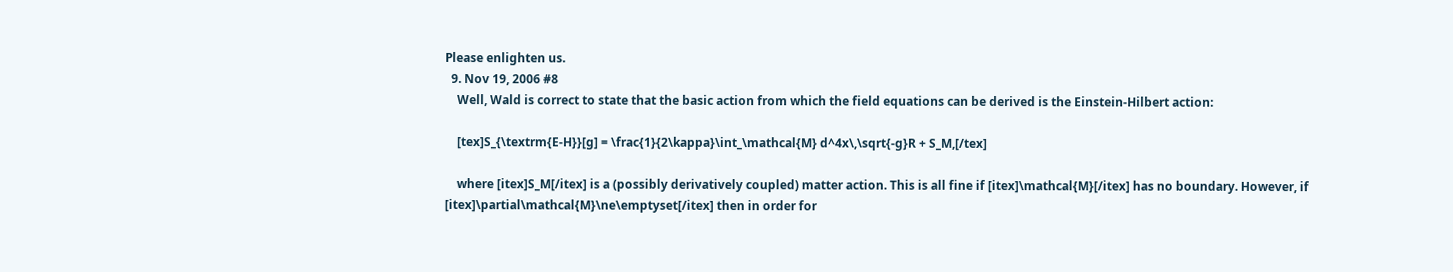Please enlighten us.
  9. Nov 19, 2006 #8
    Well, Wald is correct to state that the basic action from which the field equations can be derived is the Einstein-Hilbert action:

    [tex]S_{\textrm{E-H}}[g] = \frac{1}{2\kappa}\int_\mathcal{M} d^4x\,\sqrt{-g}R + S_M,[/tex]

    where [itex]S_M[/itex] is a (possibly derivatively coupled) matter action. This is all fine if [itex]\mathcal{M}[/itex] has no boundary. However, if [itex]\partial\mathcal{M}\ne\emptyset[/itex] then in order for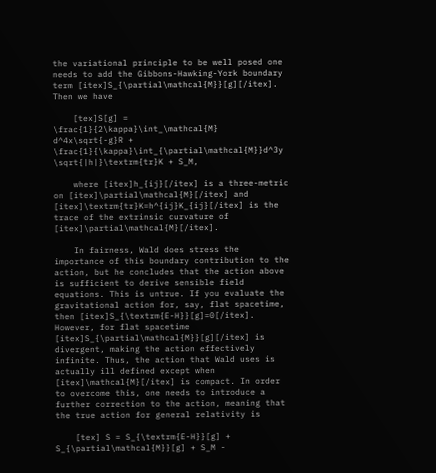the variational principle to be well posed one needs to add the Gibbons-Hawking-York boundary term [itex]S_{\partial\mathcal{M}}[g][/itex]. Then we have

    [tex]S[g] = \frac{1}{2\kappa}\int_\mathcal{M} d^4x\sqrt{-g}R + \frac{1}{\kappa}\int_{\partial\mathcal{M}}d^3y \sqrt{|h|}\textrm{tr}K + S_M,

    where [itex]h_{ij}[/itex] is a three-metric on [itex]\partial\mathcal{M}[/itex] and [itex]\textrm{tr}K=h^{ij}K_{ij}[/itex] is the trace of the extrinsic curvature of [itex]\partial\mathcal{M}[/itex].

    In fairness, Wald does stress the importance of this boundary contribution to the action, but he concludes that the action above is sufficient to derive sensible field equations. This is untrue. If you evaluate the gravitational action for, say, flat spacetime, then [itex]S_{\textrm{E-H}}[g]=0[/itex]. However, for flat spacetime [itex]S_{\partial\mathcal{M}}[g][/itex] is divergent, making the action effectively infinite. Thus, the action that Wald uses is actually ill defined except when [itex]\mathcal{M}[/itex] is compact. In order to overcome this, one needs to introduce a further correction to the action, meaning that the true action for general relativity is

    [tex] S = S_{\textrm{E-H}}[g] + S_{\partial\mathcal{M}}[g] + S_M -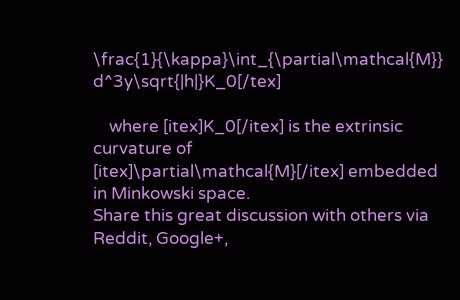\frac{1}{\kappa}\int_{\partial\mathcal{M}} d^3y\sqrt{|h|}K_0[/tex]

    where [itex]K_0[/itex] is the extrinsic curvature of [itex]\partial\mathcal{M}[/itex] embedded in Minkowski space.
Share this great discussion with others via Reddit, Google+,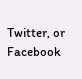Twitter, or Facebook